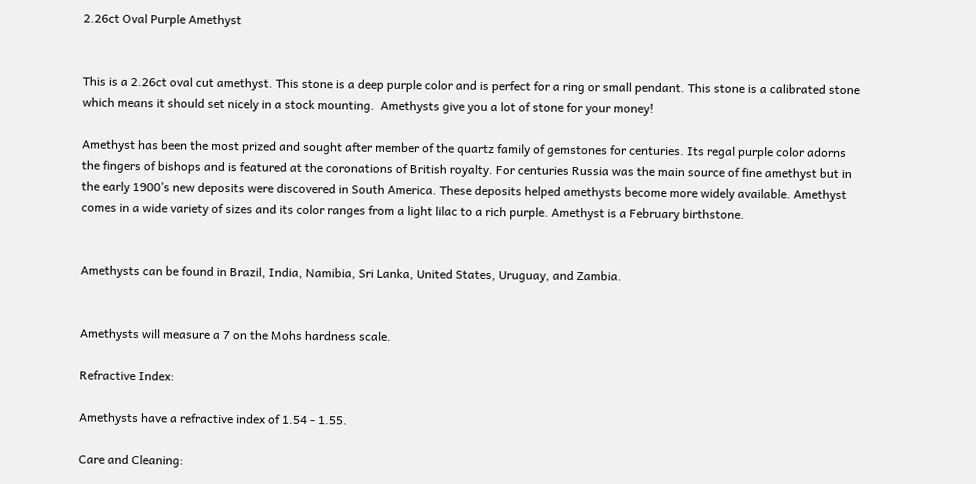2.26ct Oval Purple Amethyst


This is a 2.26ct oval cut amethyst. This stone is a deep purple color and is perfect for a ring or small pendant. This stone is a calibrated stone which means it should set nicely in a stock mounting.  Amethysts give you a lot of stone for your money!

Amethyst has been the most prized and sought after member of the quartz family of gemstones for centuries. Its regal purple color adorns the fingers of bishops and is featured at the coronations of British royalty. For centuries Russia was the main source of fine amethyst but in the early 1900’s new deposits were discovered in South America. These deposits helped amethysts become more widely available. Amethyst comes in a wide variety of sizes and its color ranges from a light lilac to a rich purple. Amethyst is a February birthstone.


Amethysts can be found in Brazil, India, Namibia, Sri Lanka, United States, Uruguay, and Zambia.


Amethysts will measure a 7 on the Mohs hardness scale.

Refractive Index:

Amethysts have a refractive index of 1.54 - 1.55.

Care and Cleaning: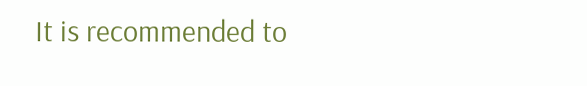It is recommended to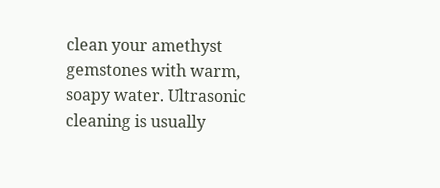clean your amethyst gemstones with warm, soapy water. Ultrasonic cleaning is usually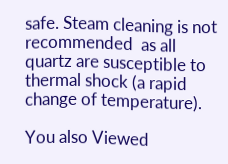safe. Steam cleaning is not recommended  as all quartz are susceptible to thermal shock (a rapid change of temperature).

You also Viewed